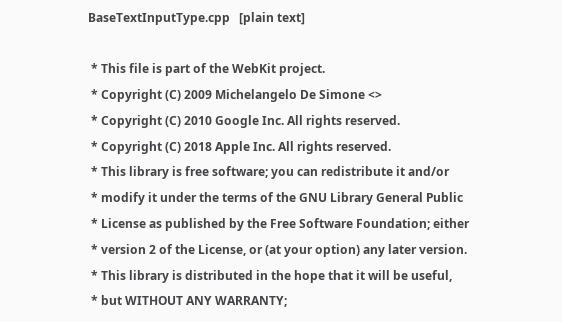BaseTextInputType.cpp   [plain text]

 * This file is part of the WebKit project.
 * Copyright (C) 2009 Michelangelo De Simone <>
 * Copyright (C) 2010 Google Inc. All rights reserved.
 * Copyright (C) 2018 Apple Inc. All rights reserved.
 * This library is free software; you can redistribute it and/or
 * modify it under the terms of the GNU Library General Public
 * License as published by the Free Software Foundation; either
 * version 2 of the License, or (at your option) any later version.
 * This library is distributed in the hope that it will be useful,
 * but WITHOUT ANY WARRANTY;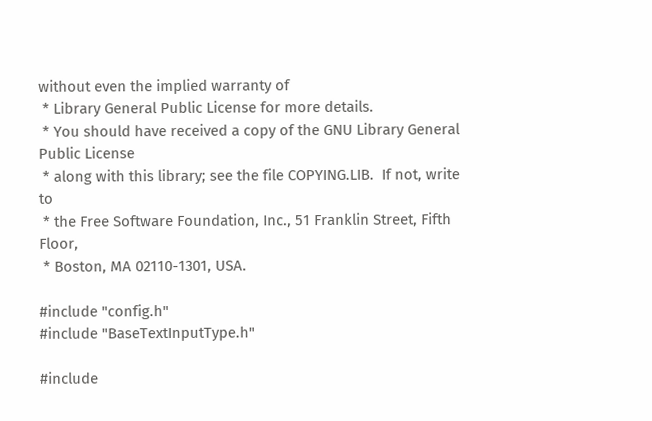without even the implied warranty of
 * Library General Public License for more details.
 * You should have received a copy of the GNU Library General Public License
 * along with this library; see the file COPYING.LIB.  If not, write to
 * the Free Software Foundation, Inc., 51 Franklin Street, Fifth Floor,
 * Boston, MA 02110-1301, USA.

#include "config.h"
#include "BaseTextInputType.h"

#include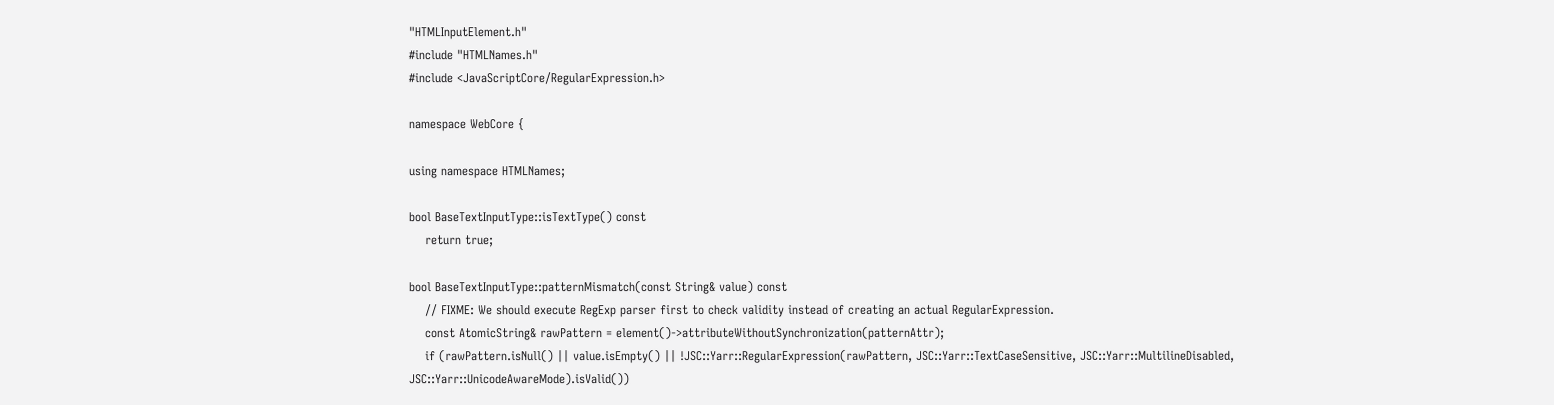"HTMLInputElement.h"
#include "HTMLNames.h"
#include <JavaScriptCore/RegularExpression.h>

namespace WebCore {

using namespace HTMLNames;

bool BaseTextInputType::isTextType() const
    return true;

bool BaseTextInputType::patternMismatch(const String& value) const
    // FIXME: We should execute RegExp parser first to check validity instead of creating an actual RegularExpression.
    const AtomicString& rawPattern = element()->attributeWithoutSynchronization(patternAttr);
    if (rawPattern.isNull() || value.isEmpty() || !JSC::Yarr::RegularExpression(rawPattern, JSC::Yarr::TextCaseSensitive, JSC::Yarr::MultilineDisabled, JSC::Yarr::UnicodeAwareMode).isValid())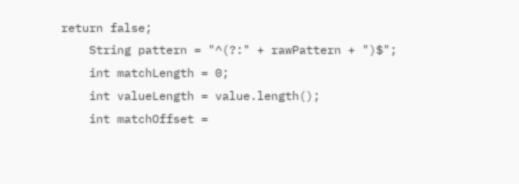return false;
    String pattern = "^(?:" + rawPattern + ")$";
    int matchLength = 0;
    int valueLength = value.length();
    int matchOffset =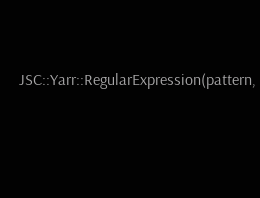JSC::Yarr::RegularExpression(pattern,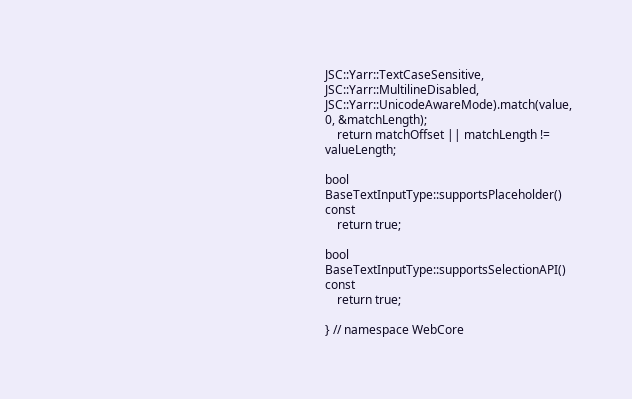JSC::Yarr::TextCaseSensitive, JSC::Yarr::MultilineDisabled, JSC::Yarr::UnicodeAwareMode).match(value, 0, &matchLength);
    return matchOffset || matchLength != valueLength;

bool BaseTextInputType::supportsPlaceholder() const
    return true;

bool BaseTextInputType::supportsSelectionAPI() const
    return true;

} // namespace WebCore